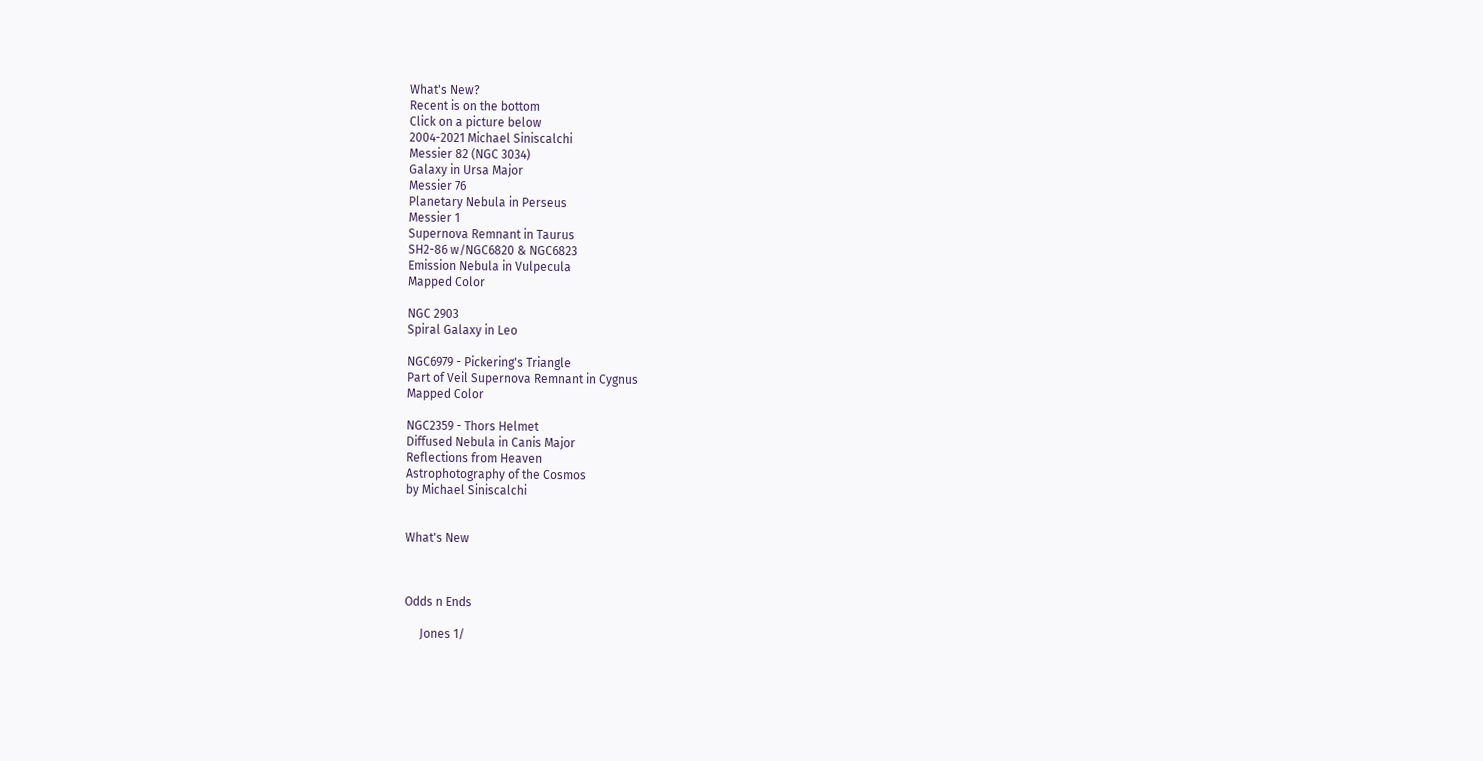What's New?
Recent is on the bottom
Click on a picture below
2004-2021 Michael Siniscalchi
Messier 82 (NGC 3034)
Galaxy in Ursa Major
Messier 76
Planetary Nebula in Perseus
Messier 1
Supernova Remnant in Taurus
SH2-86 w/NGC6820 & NGC6823
Emission Nebula in Vulpecula
Mapped Color

NGC 2903
Spiral Galaxy in Leo

NGC6979 - Pickering's Triangle
Part of Veil Supernova Remnant in Cygnus
Mapped Color

NGC2359 - Thors Helmet
Diffused Nebula in Canis Major
Reflections from Heaven
Astrophotography of the Cosmos
by Michael Siniscalchi


What's New



Odds n Ends

     Jones 1/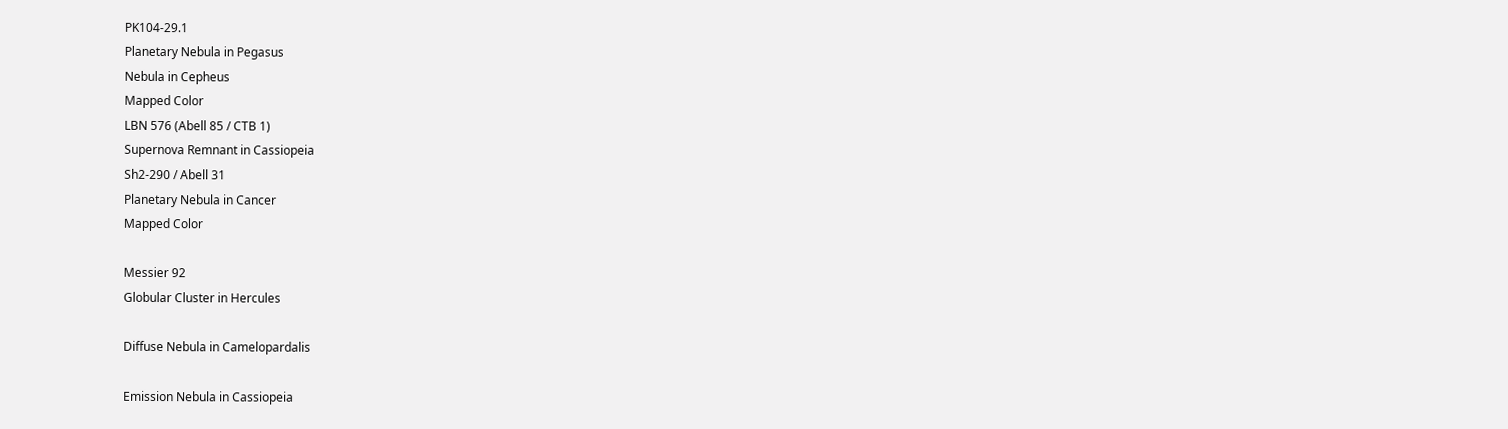PK104-29.1
Planetary Nebula in Pegasus
Nebula in Cepheus
Mapped Color
LBN 576 (Abell 85 / CTB 1)
Supernova Remnant in Cassiopeia
Sh2-290 / Abell 31
Planetary Nebula in Cancer
Mapped Color

Messier 92
Globular Cluster in Hercules

Diffuse Nebula in Camelopardalis

Emission Nebula in Cassiopeia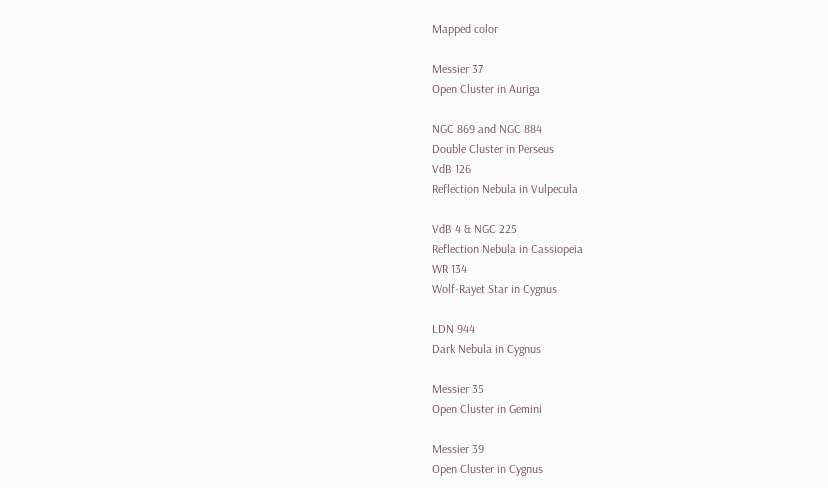Mapped color

Messier 37
Open Cluster in Auriga

NGC 869 and NGC 884
Double Cluster in Perseus
VdB 126
Reflection Nebula in Vulpecula

VdB 4 & NGC 225
Reflection Nebula in Cassiopeia
WR 134
Wolf-Rayet Star in Cygnus

LDN 944
Dark Nebula in Cygnus

Messier 35
Open Cluster in Gemini

Messier 39
Open Cluster in Cygnus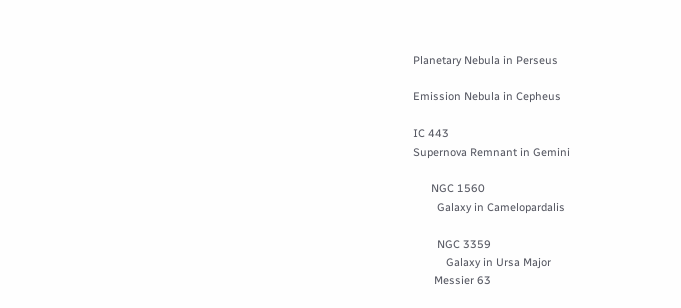Planetary Nebula in Perseus

Emission Nebula in Cepheus

IC 443
Supernova Remnant in Gemini

      NGC 1560
        Galaxy in Camelopardalis

        NGC 3359
           Galaxy in Ursa Major
       Messier 63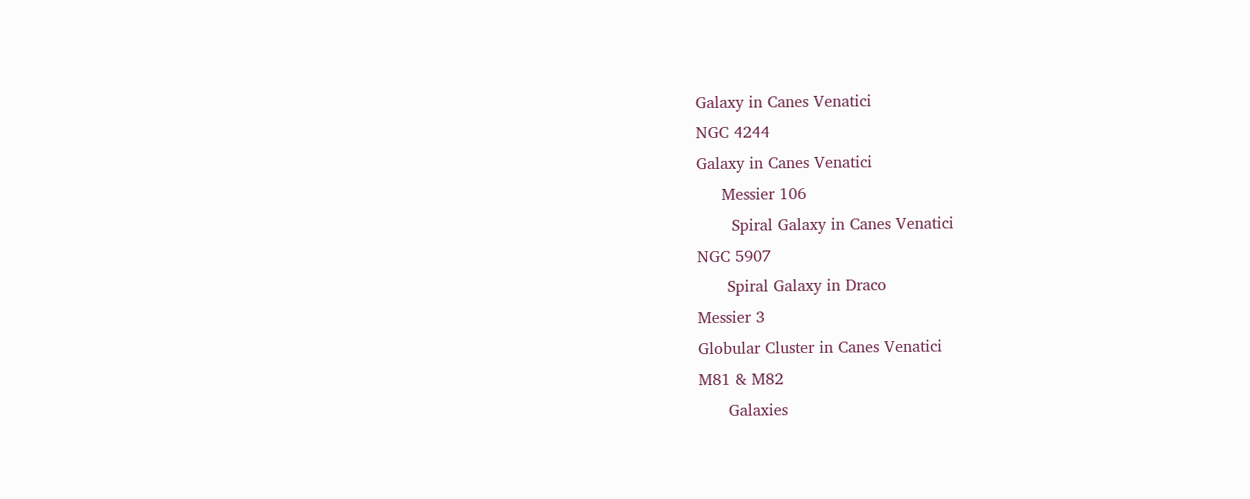Galaxy in Canes Venatici
NGC 4244
Galaxy in Canes Venatici
     Messier 106
       Spiral Galaxy in Canes Venatici
NGC 5907
      Spiral Galaxy in Draco
Messier 3
Globular Cluster in Canes Venatici
M81 & M82
      Galaxies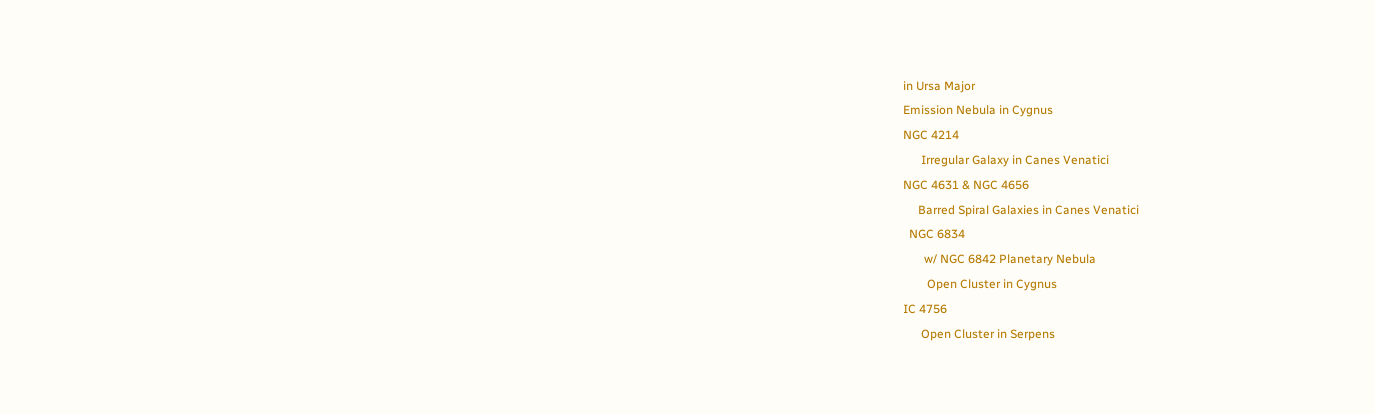in Ursa Major
Emission Nebula in Cygnus
NGC 4214
      Irregular Galaxy in Canes Venatici
NGC 4631 & NGC 4656
     Barred Spiral Galaxies in Canes Venatici
  NGC 6834
       w/ NGC 6842 Planetary Nebula
        Open Cluster in Cygnus
IC 4756
      Open Cluster in Serpens